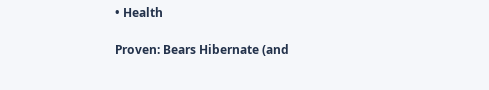• Health

Proven: Bears Hibernate (and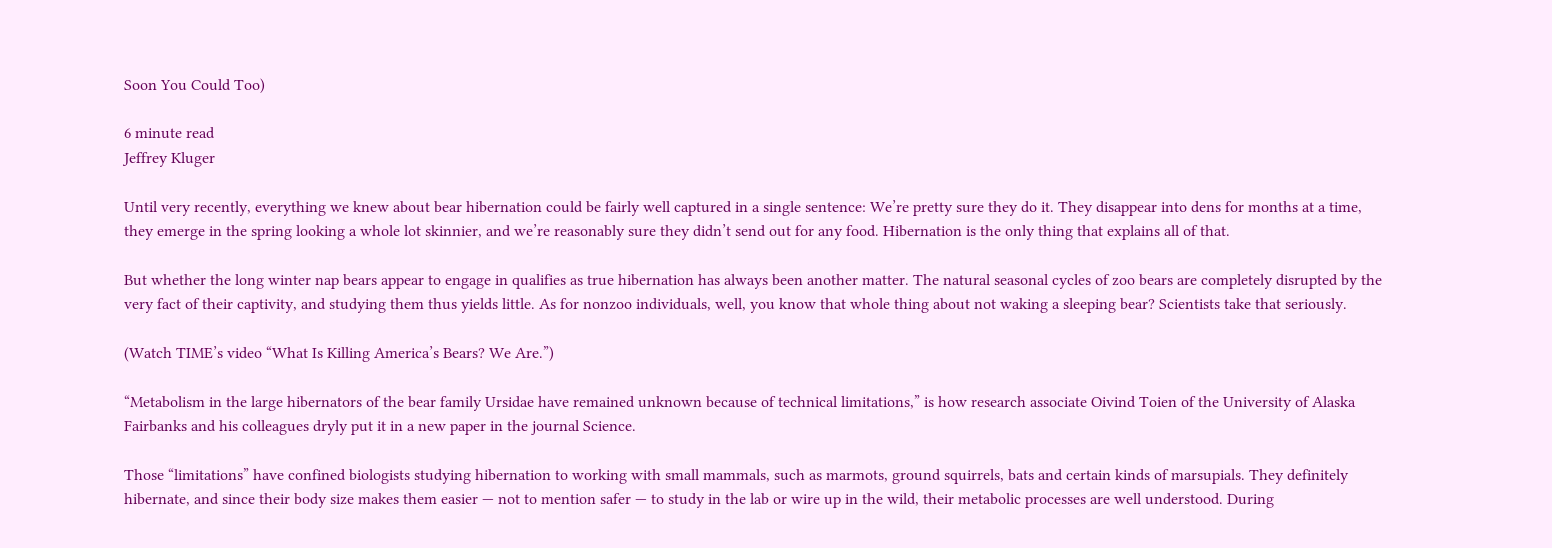Soon You Could Too)

6 minute read
Jeffrey Kluger

Until very recently, everything we knew about bear hibernation could be fairly well captured in a single sentence: We’re pretty sure they do it. They disappear into dens for months at a time, they emerge in the spring looking a whole lot skinnier, and we’re reasonably sure they didn’t send out for any food. Hibernation is the only thing that explains all of that.

But whether the long winter nap bears appear to engage in qualifies as true hibernation has always been another matter. The natural seasonal cycles of zoo bears are completely disrupted by the very fact of their captivity, and studying them thus yields little. As for nonzoo individuals, well, you know that whole thing about not waking a sleeping bear? Scientists take that seriously.

(Watch TIME’s video “What Is Killing America’s Bears? We Are.”)

“Metabolism in the large hibernators of the bear family Ursidae have remained unknown because of technical limitations,” is how research associate Oivind Toien of the University of Alaska Fairbanks and his colleagues dryly put it in a new paper in the journal Science.

Those “limitations” have confined biologists studying hibernation to working with small mammals, such as marmots, ground squirrels, bats and certain kinds of marsupials. They definitely hibernate, and since their body size makes them easier — not to mention safer — to study in the lab or wire up in the wild, their metabolic processes are well understood. During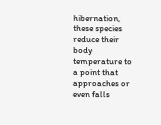hibernation, these species reduce their body temperature to a point that approaches or even falls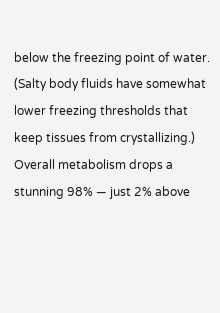below the freezing point of water. (Salty body fluids have somewhat lower freezing thresholds that keep tissues from crystallizing.) Overall metabolism drops a stunning 98% — just 2% above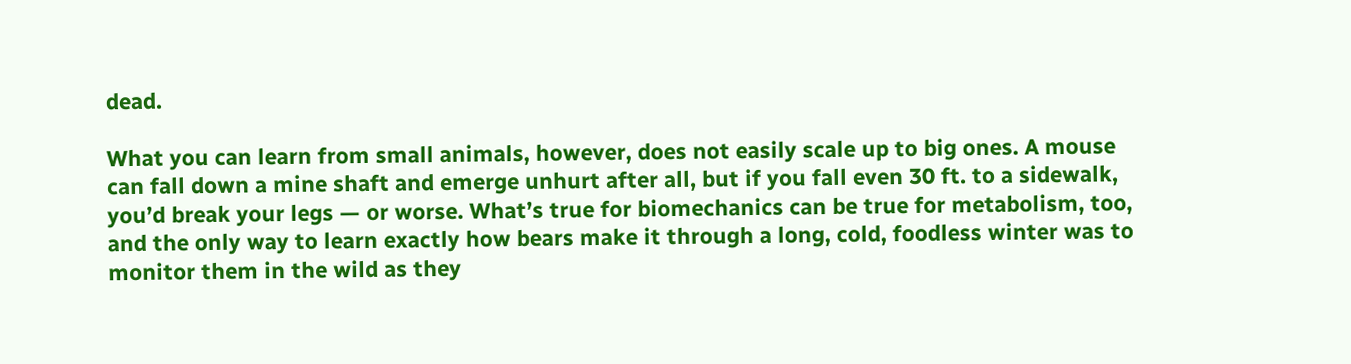dead.

What you can learn from small animals, however, does not easily scale up to big ones. A mouse can fall down a mine shaft and emerge unhurt after all, but if you fall even 30 ft. to a sidewalk, you’d break your legs — or worse. What’s true for biomechanics can be true for metabolism, too, and the only way to learn exactly how bears make it through a long, cold, foodless winter was to monitor them in the wild as they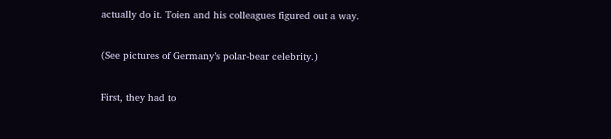actually do it. Toien and his colleagues figured out a way.

(See pictures of Germany’s polar-bear celebrity.)

First, they had to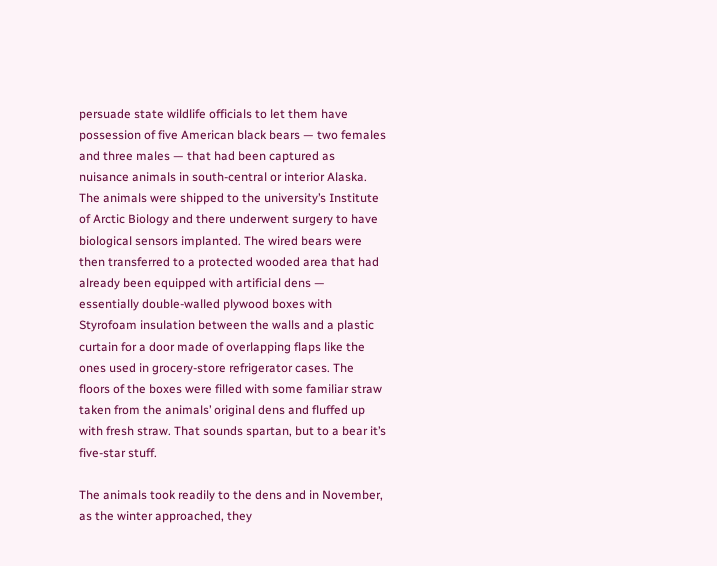persuade state wildlife officials to let them have possession of five American black bears — two females and three males — that had been captured as nuisance animals in south-central or interior Alaska. The animals were shipped to the university’s Institute of Arctic Biology and there underwent surgery to have biological sensors implanted. The wired bears were then transferred to a protected wooded area that had already been equipped with artificial dens — essentially double-walled plywood boxes with Styrofoam insulation between the walls and a plastic curtain for a door made of overlapping flaps like the ones used in grocery-store refrigerator cases. The floors of the boxes were filled with some familiar straw taken from the animals’ original dens and fluffed up with fresh straw. That sounds spartan, but to a bear it’s five-star stuff.

The animals took readily to the dens and in November, as the winter approached, they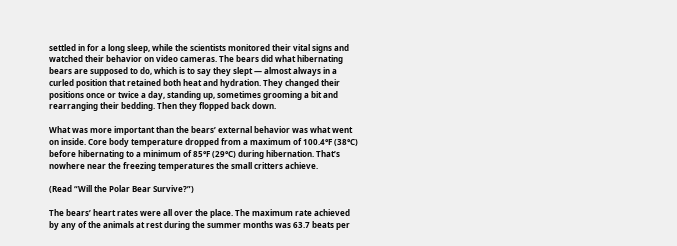settled in for a long sleep, while the scientists monitored their vital signs and watched their behavior on video cameras. The bears did what hibernating bears are supposed to do, which is to say they slept — almost always in a curled position that retained both heat and hydration. They changed their positions once or twice a day, standing up, sometimes grooming a bit and rearranging their bedding. Then they flopped back down.

What was more important than the bears’ external behavior was what went on inside. Core body temperature dropped from a maximum of 100.4°F (38°C) before hibernating to a minimum of 85°F (29°C) during hibernation. That’s nowhere near the freezing temperatures the small critters achieve.

(Read “Will the Polar Bear Survive?”)

The bears’ heart rates were all over the place. The maximum rate achieved by any of the animals at rest during the summer months was 63.7 beats per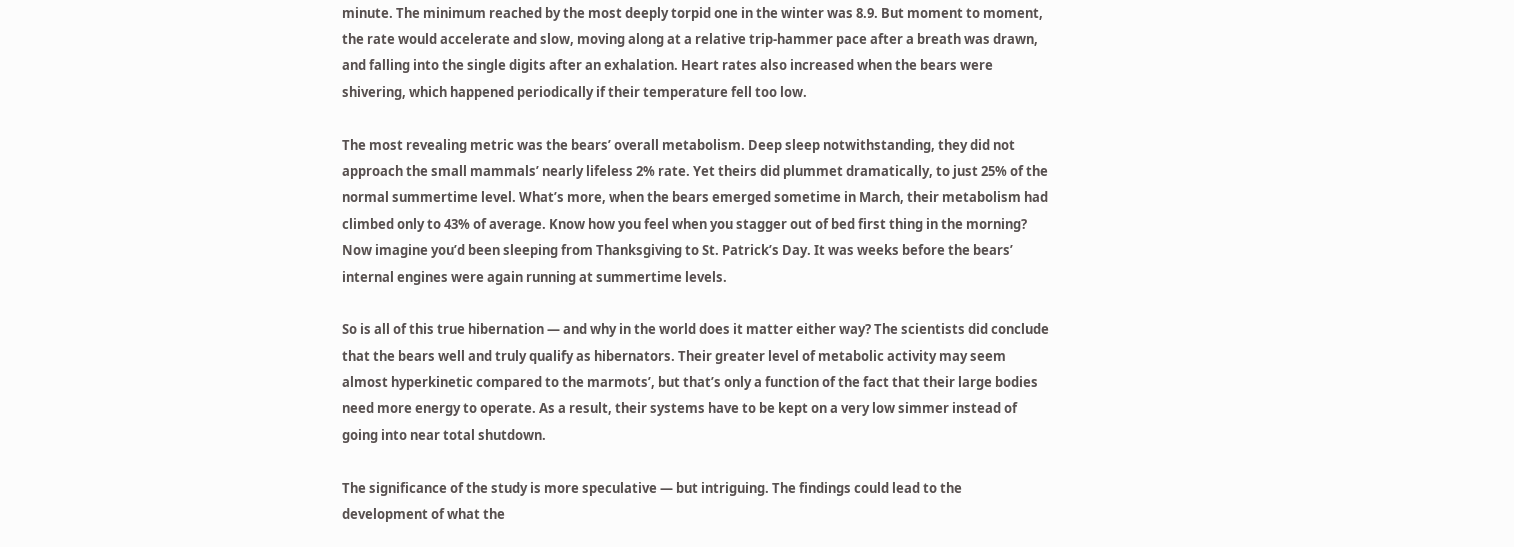minute. The minimum reached by the most deeply torpid one in the winter was 8.9. But moment to moment, the rate would accelerate and slow, moving along at a relative trip-hammer pace after a breath was drawn, and falling into the single digits after an exhalation. Heart rates also increased when the bears were shivering, which happened periodically if their temperature fell too low.

The most revealing metric was the bears’ overall metabolism. Deep sleep notwithstanding, they did not approach the small mammals’ nearly lifeless 2% rate. Yet theirs did plummet dramatically, to just 25% of the normal summertime level. What’s more, when the bears emerged sometime in March, their metabolism had climbed only to 43% of average. Know how you feel when you stagger out of bed first thing in the morning? Now imagine you’d been sleeping from Thanksgiving to St. Patrick’s Day. It was weeks before the bears’ internal engines were again running at summertime levels.

So is all of this true hibernation — and why in the world does it matter either way? The scientists did conclude that the bears well and truly qualify as hibernators. Their greater level of metabolic activity may seem almost hyperkinetic compared to the marmots’, but that’s only a function of the fact that their large bodies need more energy to operate. As a result, their systems have to be kept on a very low simmer instead of going into near total shutdown.

The significance of the study is more speculative — but intriguing. The findings could lead to the development of what the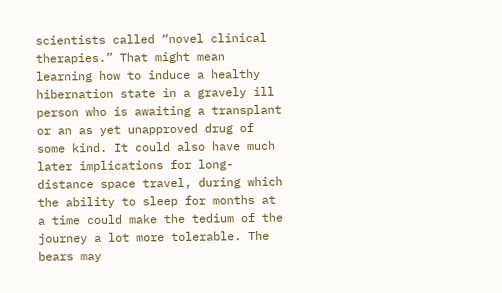scientists called “novel clinical therapies.” That might mean learning how to induce a healthy hibernation state in a gravely ill person who is awaiting a transplant or an as yet unapproved drug of some kind. It could also have much later implications for long-distance space travel, during which the ability to sleep for months at a time could make the tedium of the journey a lot more tolerable. The bears may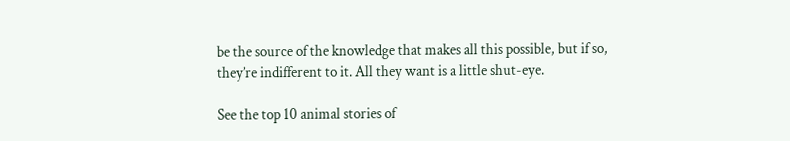be the source of the knowledge that makes all this possible, but if so, they’re indifferent to it. All they want is a little shut-eye.

See the top 10 animal stories of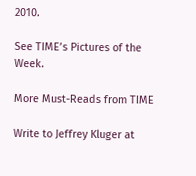2010.

See TIME’s Pictures of the Week.

More Must-Reads from TIME

Write to Jeffrey Kluger at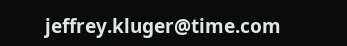jeffrey.kluger@time.com